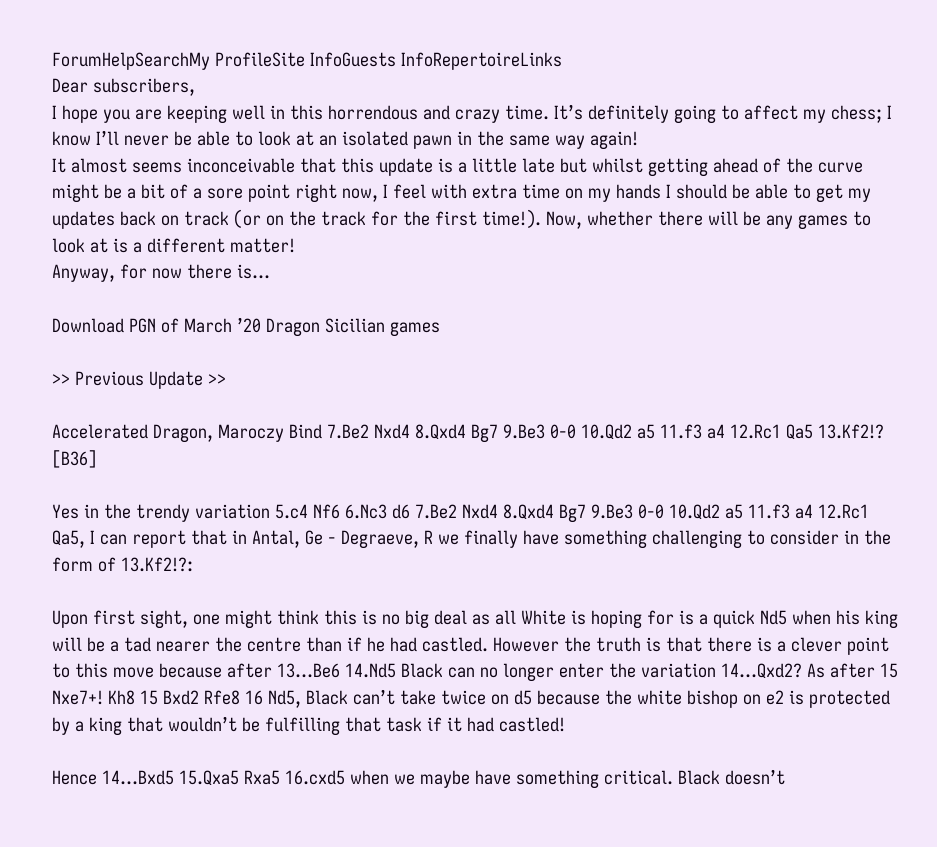ForumHelpSearchMy ProfileSite InfoGuests InfoRepertoireLinks
Dear subscribers,
I hope you are keeping well in this horrendous and crazy time. It’s definitely going to affect my chess; I know I’ll never be able to look at an isolated pawn in the same way again!
It almost seems inconceivable that this update is a little late but whilst getting ahead of the curve might be a bit of a sore point right now, I feel with extra time on my hands I should be able to get my updates back on track (or on the track for the first time!). Now, whether there will be any games to look at is a different matter!
Anyway, for now there is...

Download PGN of March ’20 Dragon Sicilian games

>> Previous Update >>

Accelerated Dragon, Maroczy Bind 7.Be2 Nxd4 8.Qxd4 Bg7 9.Be3 0-0 10.Qd2 a5 11.f3 a4 12.Rc1 Qa5 13.Kf2!? [B36]

Yes in the trendy variation 5.c4 Nf6 6.Nc3 d6 7.Be2 Nxd4 8.Qxd4 Bg7 9.Be3 0-0 10.Qd2 a5 11.f3 a4 12.Rc1 Qa5, I can report that in Antal, Ge - Degraeve, R we finally have something challenging to consider in the form of 13.Kf2!?:

Upon first sight, one might think this is no big deal as all White is hoping for is a quick Nd5 when his king will be a tad nearer the centre than if he had castled. However the truth is that there is a clever point to this move because after 13...Be6 14.Nd5 Black can no longer enter the variation 14...Qxd2? As after 15 Nxe7+! Kh8 15 Bxd2 Rfe8 16 Nd5, Black can’t take twice on d5 because the white bishop on e2 is protected by a king that wouldn’t be fulfilling that task if it had castled!

Hence 14...Bxd5 15.Qxa5 Rxa5 16.cxd5 when we maybe have something critical. Black doesn’t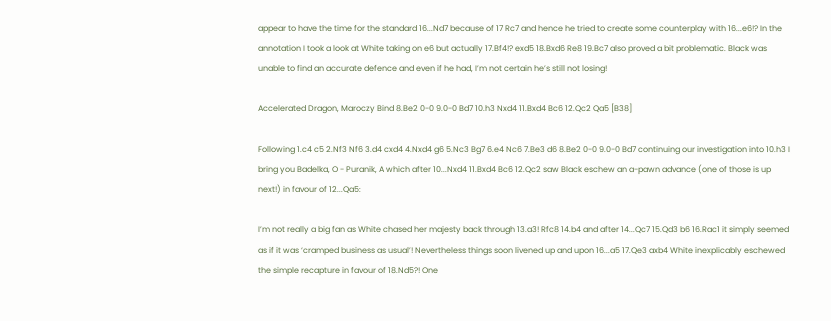appear to have the time for the standard 16...Nd7 because of 17 Rc7 and hence he tried to create some counterplay with 16...e6!? In the annotation I took a look at White taking on e6 but actually 17.Bf4!? exd5 18.Bxd6 Re8 19.Bc7 also proved a bit problematic. Black was unable to find an accurate defence and even if he had, I’m not certain he’s still not losing!

Accelerated Dragon, Maroczy Bind 8.Be2 0-0 9.0-0 Bd7 10.h3 Nxd4 11.Bxd4 Bc6 12.Qc2 Qa5 [B38]

Following 1.c4 c5 2.Nf3 Nf6 3.d4 cxd4 4.Nxd4 g6 5.Nc3 Bg7 6.e4 Nc6 7.Be3 d6 8.Be2 0-0 9.0-0 Bd7 continuing our investigation into 10.h3 I bring you Badelka, O - Puranik, A which after 10...Nxd4 11.Bxd4 Bc6 12.Qc2 saw Black eschew an a-pawn advance (one of those is up next!) in favour of 12...Qa5:

I’m not really a big fan as White chased her majesty back through 13.a3! Rfc8 14.b4 and after 14...Qc7 15.Qd3 b6 16.Rac1 it simply seemed as if it was ‘cramped business as usual’! Nevertheless things soon livened up and upon 16...a5 17.Qe3 axb4 White inexplicably eschewed the simple recapture in favour of 18.Nd5?! One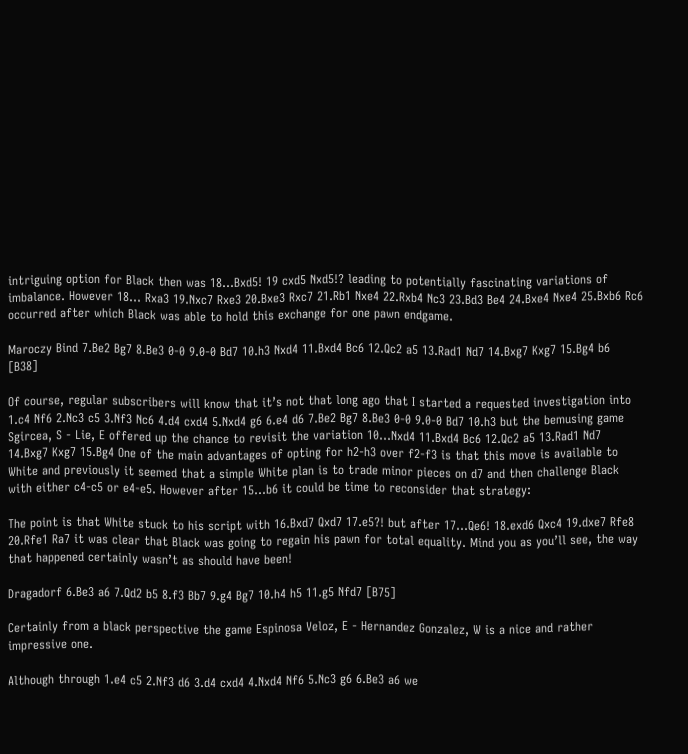intriguing option for Black then was 18...Bxd5! 19 cxd5 Nxd5!? leading to potentially fascinating variations of imbalance. However 18... Rxa3 19.Nxc7 Rxe3 20.Bxe3 Rxc7 21.Rb1 Nxe4 22.Rxb4 Nc3 23.Bd3 Be4 24.Bxe4 Nxe4 25.Bxb6 Rc6 occurred after which Black was able to hold this exchange for one pawn endgame.

Maroczy Bind 7.Be2 Bg7 8.Be3 0-0 9.0-0 Bd7 10.h3 Nxd4 11.Bxd4 Bc6 12.Qc2 a5 13.Rad1 Nd7 14.Bxg7 Kxg7 15.Bg4 b6 [B38]

Of course, regular subscribers will know that it’s not that long ago that I started a requested investigation into 1.c4 Nf6 2.Nc3 c5 3.Nf3 Nc6 4.d4 cxd4 5.Nxd4 g6 6.e4 d6 7.Be2 Bg7 8.Be3 0-0 9.0-0 Bd7 10.h3 but the bemusing game Sgircea, S - Lie, E offered up the chance to revisit the variation 10...Nxd4 11.Bxd4 Bc6 12.Qc2 a5 13.Rad1 Nd7 14.Bxg7 Kxg7 15.Bg4 One of the main advantages of opting for h2-h3 over f2-f3 is that this move is available to White and previously it seemed that a simple White plan is to trade minor pieces on d7 and then challenge Black with either c4-c5 or e4-e5. However after 15...b6 it could be time to reconsider that strategy:

The point is that White stuck to his script with 16.Bxd7 Qxd7 17.e5?! but after 17...Qe6! 18.exd6 Qxc4 19.dxe7 Rfe8 20.Rfe1 Ra7 it was clear that Black was going to regain his pawn for total equality. Mind you as you’ll see, the way that happened certainly wasn’t as should have been!

Dragadorf 6.Be3 a6 7.Qd2 b5 8.f3 Bb7 9.g4 Bg7 10.h4 h5 11.g5 Nfd7 [B75]

Certainly from a black perspective the game Espinosa Veloz, E - Hernandez Gonzalez, W is a nice and rather impressive one.

Although through 1.e4 c5 2.Nf3 d6 3.d4 cxd4 4.Nxd4 Nf6 5.Nc3 g6 6.Be3 a6 we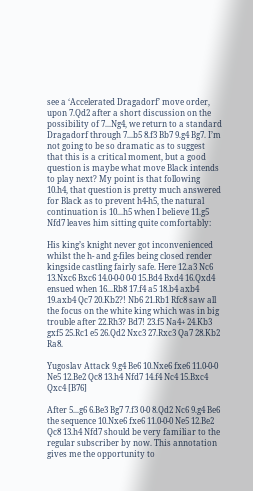see a ‘Accelerated Dragadorf’ move order, upon 7.Qd2 after a short discussion on the possibility of 7...Ng4, we return to a standard Dragadorf through 7...b5 8.f3 Bb7 9.g4 Bg7. I’m not going to be so dramatic as to suggest that this is a critical moment, but a good question is maybe what move Black intends to play next? My point is that following 10.h4, that question is pretty much answered for Black as to prevent h4-h5, the natural continuation is 10...h5 when I believe 11.g5 Nfd7 leaves him sitting quite comfortably:

His king’s knight never got inconvenienced whilst the h- and g-files being closed render kingside castling fairly safe. Here 12.a3 Nc6 13.Nxc6 Bxc6 14.0-0-0 0-0 15.Bd4 Bxd4 16.Qxd4 ensued when 16...Rb8 17.f4 a5 18.b4 axb4 19.axb4 Qc7 20.Kb2?! Nb6 21.Rb1 Rfc8 saw all the focus on the white king which was in big trouble after 22.Rh3? Bd7! 23.f5 Na4+ 24.Kb3 gxf5 25.Rc1 e5 26.Qd2 Nxc3 27.Rxc3 Qa7 28.Kb2 Ra8.

Yugoslav Attack 9.g4 Be6 10.Nxe6 fxe6 11.0-0-0 Ne5 12.Be2 Qc8 13.h4 Nfd7 14.f4 Nc4 15.Bxc4 Qxc4 [B76]

After 5...g6 6.Be3 Bg7 7.f3 0-0 8.Qd2 Nc6 9.g4 Be6 the sequence 10.Nxe6 fxe6 11.0-0-0 Ne5 12.Be2 Qc8 13.h4 Nfd7 should be very familiar to the regular subscriber by now. This annotation gives me the opportunity to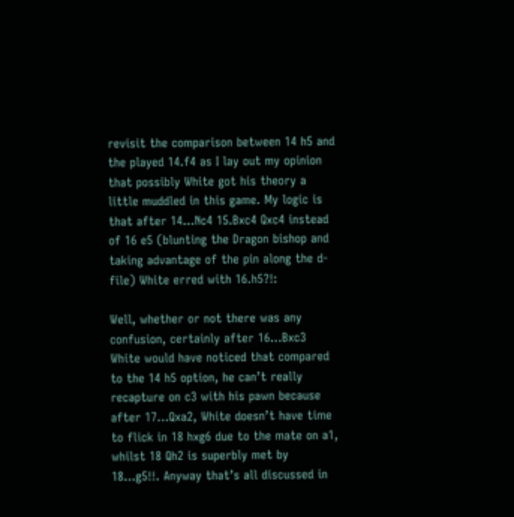revisit the comparison between 14 h5 and the played 14.f4 as I lay out my opinion that possibly White got his theory a little muddled in this game. My logic is that after 14...Nc4 15.Bxc4 Qxc4 instead of 16 e5 (blunting the Dragon bishop and taking advantage of the pin along the d-file) White erred with 16.h5?!:

Well, whether or not there was any confusion, certainly after 16...Bxc3 White would have noticed that compared to the 14 h5 option, he can’t really recapture on c3 with his pawn because after 17...Qxa2, White doesn’t have time to flick in 18 hxg6 due to the mate on a1, whilst 18 Qh2 is superbly met by 18...g5!!. Anyway that’s all discussed in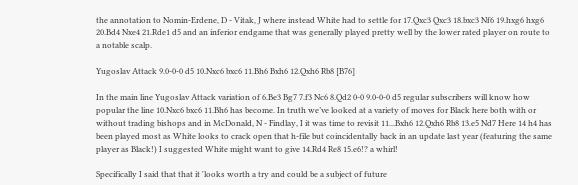the annotation to Nomin-Erdene, D - Vitak, J where instead White had to settle for 17.Qxc3 Qxc3 18.bxc3 Nf6 19.hxg6 hxg6 20.Bd4 Nxe4 21.Rde1 d5 and an inferior endgame that was generally played pretty well by the lower rated player on route to a notable scalp.

Yugoslav Attack 9.0-0-0 d5 10.Nxc6 bxc6 11.Bh6 Bxh6 12.Qxh6 Rb8 [B76]

In the main line Yugoslav Attack variation of 6.Be3 Bg7 7.f3 Nc6 8.Qd2 0-0 9.0-0-0 d5 regular subscribers will know how popular the line 10.Nxc6 bxc6 11.Bh6 has become. In truth we’ve looked at a variety of moves for Black here both with or without trading bishops and in McDonald, N - Findlay, I it was time to revisit 11...Bxh6 12.Qxh6 Rb8 13.e5 Nd7 Here 14 h4 has been played most as White looks to crack open that h-file but coincidentally back in an update last year (featuring the same player as Black!) I suggested White might want to give 14.Rd4 Re8 15.e6!? a whirl!

Specifically I said that that it 'looks worth a try and could be a subject of future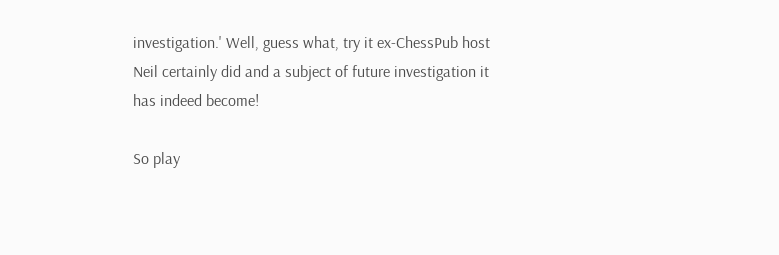investigation.' Well, guess what, try it ex-ChessPub host Neil certainly did and a subject of future investigation it has indeed become!

So play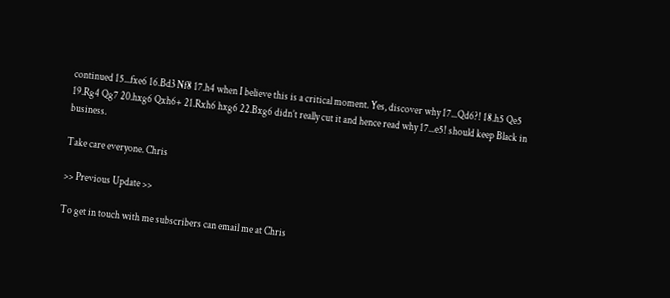continued 15...fxe6 16.Bd3 Nf8 17.h4 when I believe this is a critical moment. Yes, discover why 17...Qd6?! 18.h5 Qe5 19.Rg4 Qg7 20.hxg6 Qxh6+ 21.Rxh6 hxg6 22.Bxg6 didn’t really cut it and hence read why 17...e5! should keep Black in business.

Take care everyone. Chris

>> Previous Update >>

To get in touch with me subscribers can email me at Chris